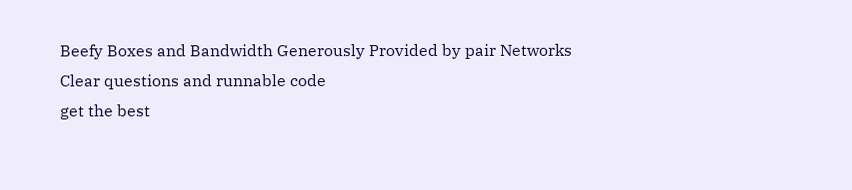Beefy Boxes and Bandwidth Generously Provided by pair Networks
Clear questions and runnable code
get the best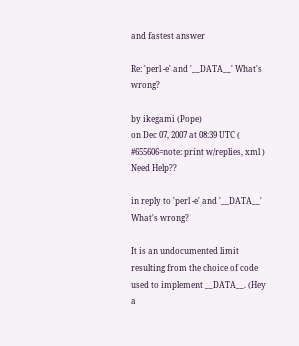and fastest answer

Re: 'perl -e' and '__DATA__' What's wrong?

by ikegami (Pope)
on Dec 07, 2007 at 08:39 UTC ( #655606=note: print w/replies, xml ) Need Help??

in reply to 'perl -e' and '__DATA__' What's wrong?

It is an undocumented limit resulting from the choice of code used to implement __DATA__. (Hey a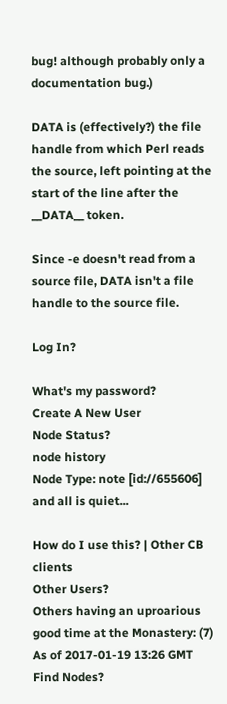bug! although probably only a documentation bug.)

DATA is (effectively?) the file handle from which Perl reads the source, left pointing at the start of the line after the __DATA__ token.

Since -e doesn't read from a source file, DATA isn't a file handle to the source file.

Log In?

What's my password?
Create A New User
Node Status?
node history
Node Type: note [id://655606]
and all is quiet...

How do I use this? | Other CB clients
Other Users?
Others having an uproarious good time at the Monastery: (7)
As of 2017-01-19 13:26 GMT
Find Nodes?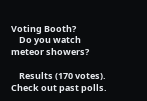Voting Booth?
    Do you watch meteor showers?

    Results (170 votes). Check out past polls.